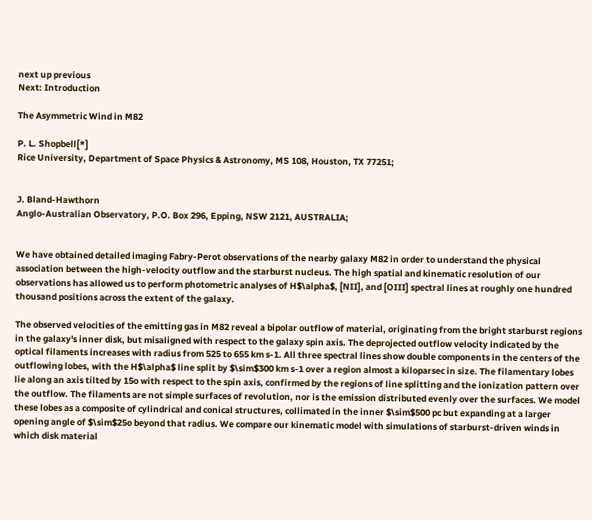next up previous
Next: Introduction

The Asymmetric Wind in M82

P. L. Shopbell[*]
Rice University, Department of Space Physics & Astronomy, MS 108, Houston, TX 77251;


J. Bland-Hawthorn
Anglo-Australian Observatory, P.O. Box 296, Epping, NSW 2121, AUSTRALIA;


We have obtained detailed imaging Fabry-Perot observations of the nearby galaxy M82 in order to understand the physical association between the high-velocity outflow and the starburst nucleus. The high spatial and kinematic resolution of our observations has allowed us to perform photometric analyses of H$\alpha$, [NII], and [OIII] spectral lines at roughly one hundred thousand positions across the extent of the galaxy.

The observed velocities of the emitting gas in M82 reveal a bipolar outflow of material, originating from the bright starburst regions in the galaxy's inner disk, but misaligned with respect to the galaxy spin axis. The deprojected outflow velocity indicated by the optical filaments increases with radius from 525 to 655 km s-1. All three spectral lines show double components in the centers of the outflowing lobes, with the H$\alpha$ line split by $\sim$300 km s-1 over a region almost a kiloparsec in size. The filamentary lobes lie along an axis tilted by 15o with respect to the spin axis, confirmed by the regions of line splitting and the ionization pattern over the outflow. The filaments are not simple surfaces of revolution, nor is the emission distributed evenly over the surfaces. We model these lobes as a composite of cylindrical and conical structures, collimated in the inner $\sim$500 pc but expanding at a larger opening angle of $\sim$25o beyond that radius. We compare our kinematic model with simulations of starburst-driven winds in which disk material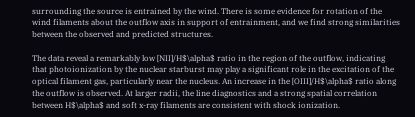surrounding the source is entrained by the wind. There is some evidence for rotation of the wind filaments about the outflow axis in support of entrainment, and we find strong similarities between the observed and predicted structures.

The data reveal a remarkably low [NII]/H$\alpha$ ratio in the region of the outflow, indicating that photoionization by the nuclear starburst may play a significant role in the excitation of the optical filament gas, particularly near the nucleus. An increase in the [OIII]/H$\alpha$ ratio along the outflow is observed. At larger radii, the line diagnostics and a strong spatial correlation between H$\alpha$ and soft x-ray filaments are consistent with shock ionization.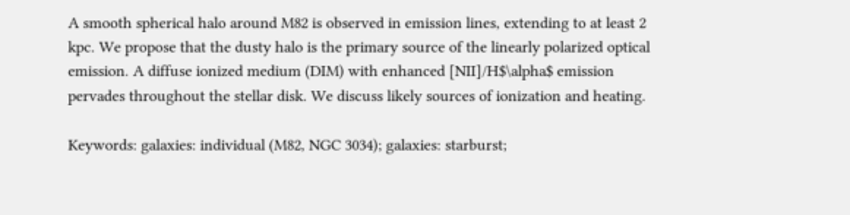A smooth spherical halo around M82 is observed in emission lines, extending to at least 2 kpc. We propose that the dusty halo is the primary source of the linearly polarized optical emission. A diffuse ionized medium (DIM) with enhanced [NII]/H$\alpha$ emission pervades throughout the stellar disk. We discuss likely sources of ionization and heating.

Keywords: galaxies: individual (M82, NGC 3034); galaxies: starburst;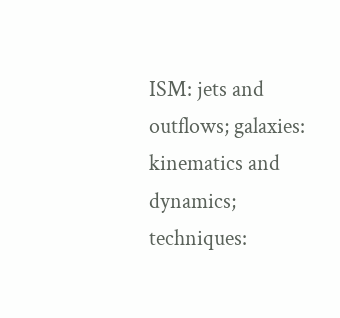ISM: jets and outflows; galaxies: kinematics and dynamics; techniques: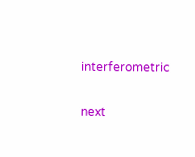interferometric

next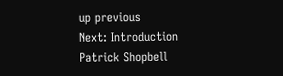up previous
Next: Introduction
Patrick Shopbell